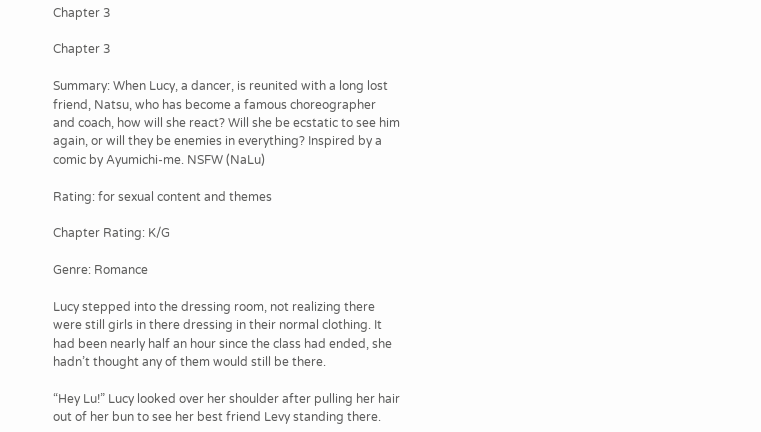Chapter 3

Chapter 3

Summary: When Lucy, a dancer, is reunited with a long lost friend, Natsu, who has become a famous choreographer and coach, how will she react? Will she be ecstatic to see him again, or will they be enemies in everything? Inspired by a comic by Ayumichi-me. NSFW (NaLu)

Rating: for sexual content and themes

Chapter Rating: K/G

Genre: Romance

Lucy stepped into the dressing room, not realizing there were still girls in there dressing in their normal clothing. It had been nearly half an hour since the class had ended, she hadn’t thought any of them would still be there.

“Hey Lu!” Lucy looked over her shoulder after pulling her hair out of her bun to see her best friend Levy standing there.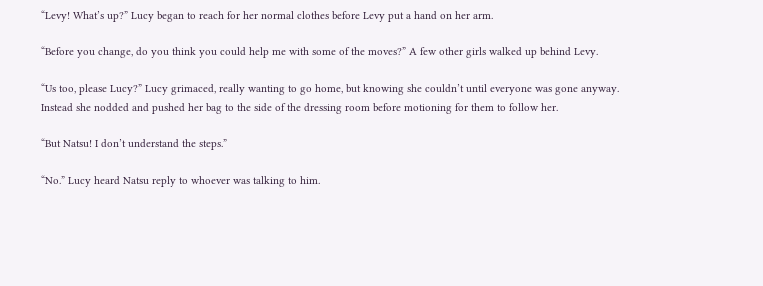“Levy! What’s up?” Lucy began to reach for her normal clothes before Levy put a hand on her arm.

“Before you change, do you think you could help me with some of the moves?” A few other girls walked up behind Levy.

“Us too, please Lucy?” Lucy grimaced, really wanting to go home, but knowing she couldn’t until everyone was gone anyway. Instead she nodded and pushed her bag to the side of the dressing room before motioning for them to follow her.

“But Natsu! I don’t understand the steps.”

“No.” Lucy heard Natsu reply to whoever was talking to him.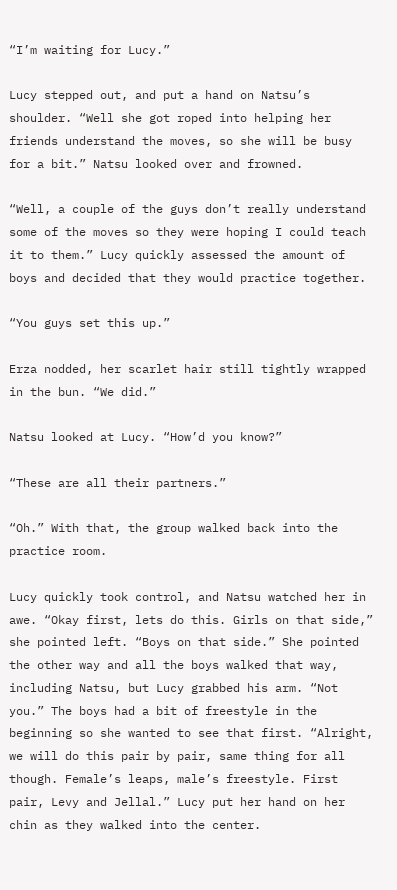“I’m waiting for Lucy.”

Lucy stepped out, and put a hand on Natsu’s shoulder. “Well she got roped into helping her friends understand the moves, so she will be busy for a bit.” Natsu looked over and frowned.

“Well, a couple of the guys don’t really understand some of the moves so they were hoping I could teach it to them.” Lucy quickly assessed the amount of boys and decided that they would practice together.

“You guys set this up.”

Erza nodded, her scarlet hair still tightly wrapped in the bun. “We did.”

Natsu looked at Lucy. “How’d you know?”

“These are all their partners.”

“Oh.” With that, the group walked back into the practice room.

Lucy quickly took control, and Natsu watched her in awe. “Okay first, lets do this. Girls on that side,” she pointed left. “Boys on that side.” She pointed the other way and all the boys walked that way, including Natsu, but Lucy grabbed his arm. “Not you.” The boys had a bit of freestyle in the beginning so she wanted to see that first. “Alright, we will do this pair by pair, same thing for all though. Female’s leaps, male’s freestyle. First pair, Levy and Jellal.” Lucy put her hand on her chin as they walked into the center.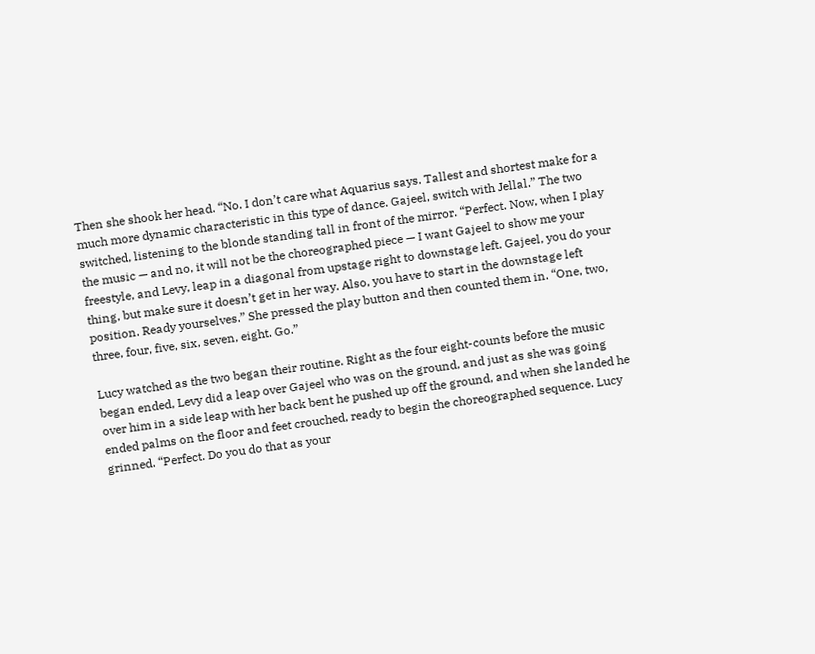Then she shook her head. “No. I don’t care what Aquarius says. Tallest and shortest make for a much more dynamic characteristic in this type of dance. Gajeel, switch with Jellal.” The two switched, listening to the blonde standing tall in front of the mirror. “Perfect. Now, when I play the music — and no, it will not be the choreographed piece — I want Gajeel to show me your freestyle, and Levy, leap in a diagonal from upstage right to downstage left. Gajeel, you do your thing, but make sure it doesn’t get in her way. Also, you have to start in the downstage left position. Ready yourselves.” She pressed the play button and then counted them in. “One, two, three, four, five, six, seven, eight. Go.”

Lucy watched as the two began their routine. Right as the four eight-counts before the music began ended, Levy did a leap over Gajeel who was on the ground, and just as she was going over him in a side leap with her back bent he pushed up off the ground, and when she landed he ended palms on the floor and feet crouched, ready to begin the choreographed sequence. Lucy grinned. “Perfect. Do you do that as your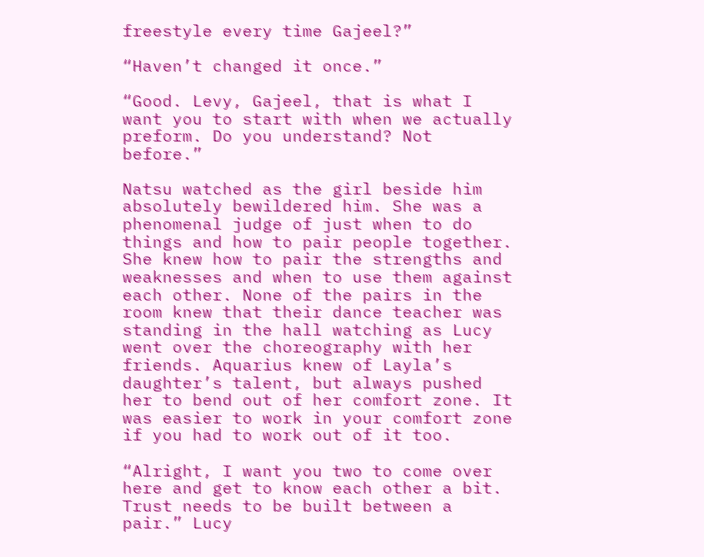freestyle every time Gajeel?”

“Haven’t changed it once.”

“Good. Levy, Gajeel, that is what I want you to start with when we actually preform. Do you understand? Not before.”

Natsu watched as the girl beside him absolutely bewildered him. She was a phenomenal judge of just when to do things and how to pair people together. She knew how to pair the strengths and weaknesses and when to use them against each other. None of the pairs in the room knew that their dance teacher was standing in the hall watching as Lucy went over the choreography with her friends. Aquarius knew of Layla’s daughter’s talent, but always pushed her to bend out of her comfort zone. It was easier to work in your comfort zone if you had to work out of it too.

“Alright, I want you two to come over here and get to know each other a bit. Trust needs to be built between a pair.” Lucy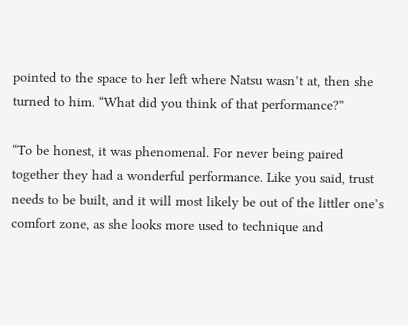pointed to the space to her left where Natsu wasn’t at, then she turned to him. “What did you think of that performance?”

“To be honest, it was phenomenal. For never being paired together they had a wonderful performance. Like you said, trust needs to be built, and it will most likely be out of the littler one’s comfort zone, as she looks more used to technique and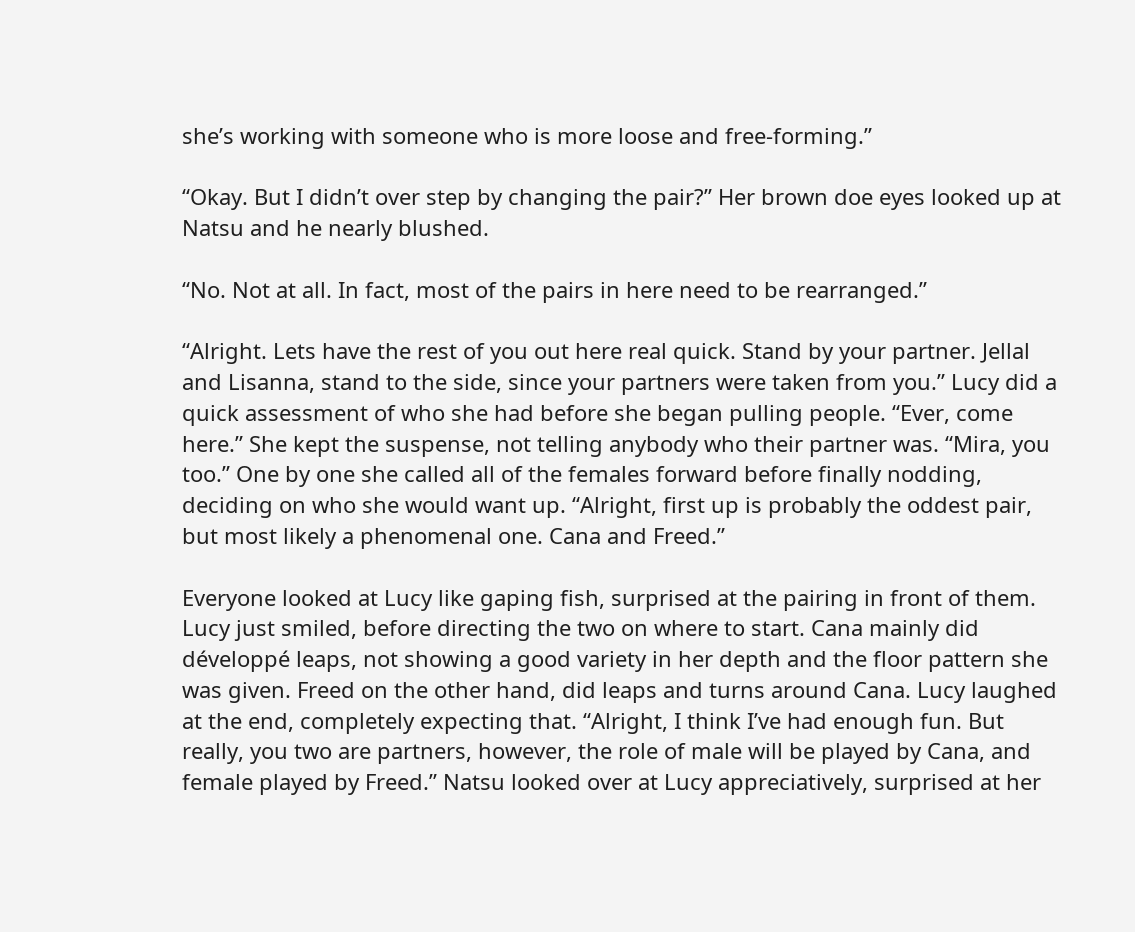she’s working with someone who is more loose and free-forming.”

“Okay. But I didn’t over step by changing the pair?” Her brown doe eyes looked up at Natsu and he nearly blushed.

“No. Not at all. In fact, most of the pairs in here need to be rearranged.”

“Alright. Lets have the rest of you out here real quick. Stand by your partner. Jellal and Lisanna, stand to the side, since your partners were taken from you.” Lucy did a quick assessment of who she had before she began pulling people. “Ever, come here.” She kept the suspense, not telling anybody who their partner was. “Mira, you too.” One by one she called all of the females forward before finally nodding, deciding on who she would want up. “Alright, first up is probably the oddest pair, but most likely a phenomenal one. Cana and Freed.”

Everyone looked at Lucy like gaping fish, surprised at the pairing in front of them. Lucy just smiled, before directing the two on where to start. Cana mainly did développé leaps, not showing a good variety in her depth and the floor pattern she was given. Freed on the other hand, did leaps and turns around Cana. Lucy laughed at the end, completely expecting that. “Alright, I think I’ve had enough fun. But really, you two are partners, however, the role of male will be played by Cana, and female played by Freed.” Natsu looked over at Lucy appreciatively, surprised at her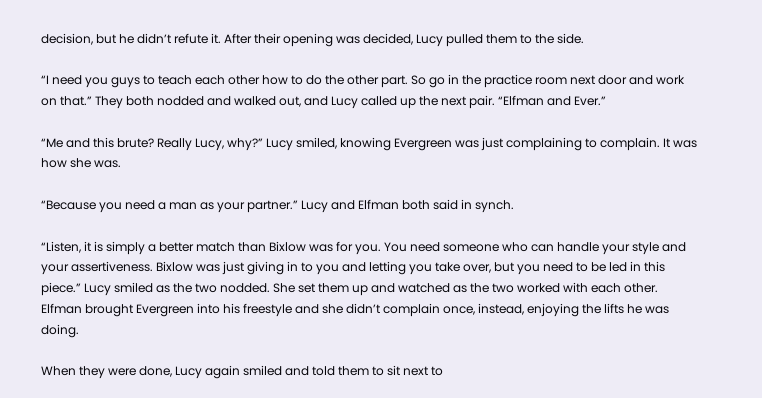decision, but he didn’t refute it. After their opening was decided, Lucy pulled them to the side.

“I need you guys to teach each other how to do the other part. So go in the practice room next door and work on that.” They both nodded and walked out, and Lucy called up the next pair. “Elfman and Ever.”

“Me and this brute? Really Lucy, why?” Lucy smiled, knowing Evergreen was just complaining to complain. It was how she was.

“Because you need a man as your partner.” Lucy and Elfman both said in synch.

“Listen, it is simply a better match than Bixlow was for you. You need someone who can handle your style and your assertiveness. Bixlow was just giving in to you and letting you take over, but you need to be led in this piece.” Lucy smiled as the two nodded. She set them up and watched as the two worked with each other. Elfman brought Evergreen into his freestyle and she didn’t complain once, instead, enjoying the lifts he was doing.

When they were done, Lucy again smiled and told them to sit next to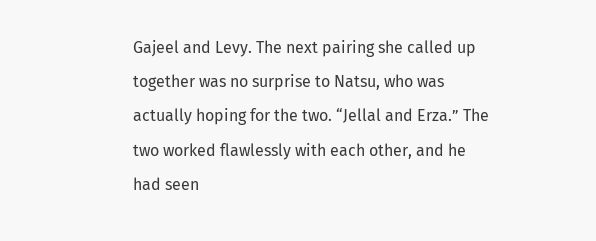Gajeel and Levy. The next pairing she called up together was no surprise to Natsu, who was actually hoping for the two. “Jellal and Erza.” The two worked flawlessly with each other, and he had seen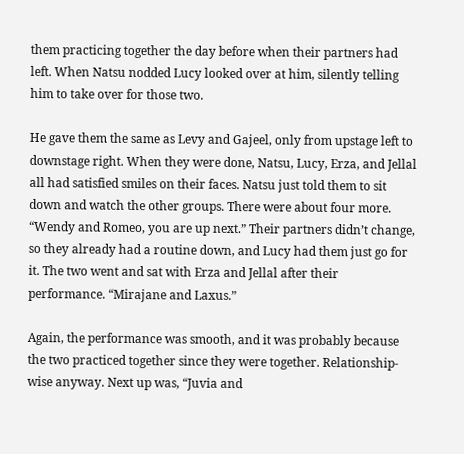them practicing together the day before when their partners had left. When Natsu nodded Lucy looked over at him, silently telling him to take over for those two.

He gave them the same as Levy and Gajeel, only from upstage left to downstage right. When they were done, Natsu, Lucy, Erza, and Jellal all had satisfied smiles on their faces. Natsu just told them to sit down and watch the other groups. There were about four more. “Wendy and Romeo, you are up next.” Their partners didn’t change, so they already had a routine down, and Lucy had them just go for it. The two went and sat with Erza and Jellal after their performance. “Mirajane and Laxus.”

Again, the performance was smooth, and it was probably because the two practiced together since they were together. Relationship-wise anyway. Next up was, “Juvia and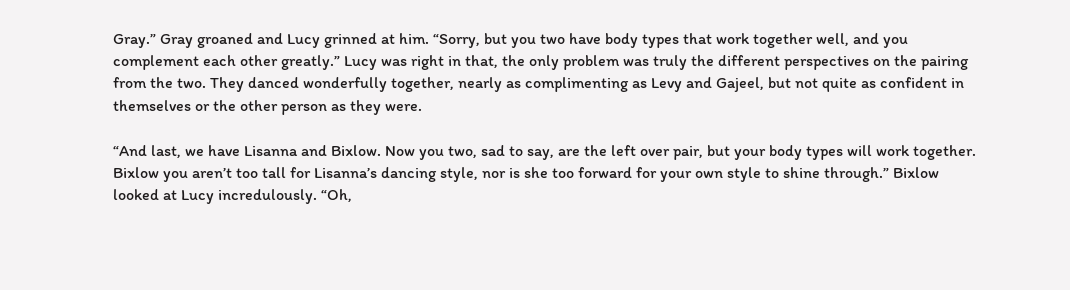Gray.” Gray groaned and Lucy grinned at him. “Sorry, but you two have body types that work together well, and you complement each other greatly.” Lucy was right in that, the only problem was truly the different perspectives on the pairing from the two. They danced wonderfully together, nearly as complimenting as Levy and Gajeel, but not quite as confident in themselves or the other person as they were.

“And last, we have Lisanna and Bixlow. Now you two, sad to say, are the left over pair, but your body types will work together. Bixlow you aren’t too tall for Lisanna’s dancing style, nor is she too forward for your own style to shine through.” Bixlow looked at Lucy incredulously. “Oh,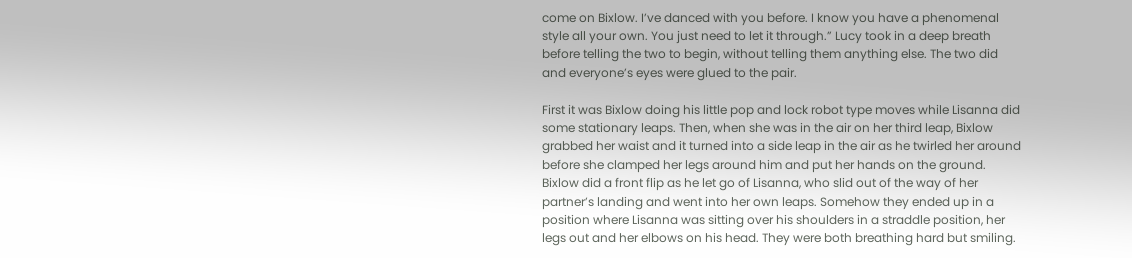come on Bixlow. I’ve danced with you before. I know you have a phenomenal style all your own. You just need to let it through.” Lucy took in a deep breath before telling the two to begin, without telling them anything else. The two did and everyone’s eyes were glued to the pair.

First it was Bixlow doing his little pop and lock robot type moves while Lisanna did some stationary leaps. Then, when she was in the air on her third leap, Bixlow grabbed her waist and it turned into a side leap in the air as he twirled her around before she clamped her legs around him and put her hands on the ground. Bixlow did a front flip as he let go of Lisanna, who slid out of the way of her partner’s landing and went into her own leaps. Somehow they ended up in a position where Lisanna was sitting over his shoulders in a straddle position, her legs out and her elbows on his head. They were both breathing hard but smiling.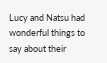Lucy and Natsu had wonderful things to say about their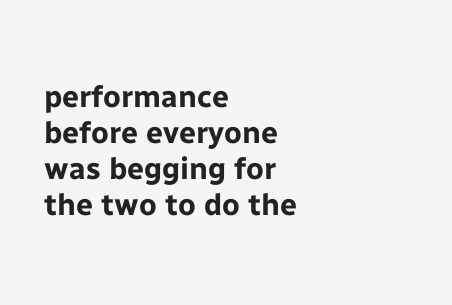performance before everyone was begging for the two to do the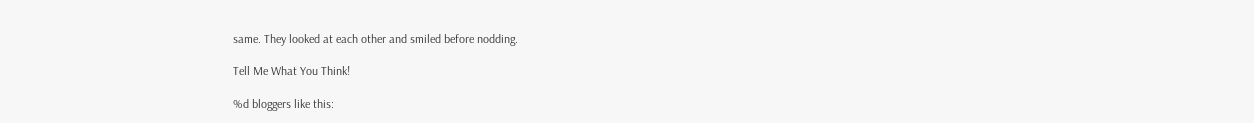same. They looked at each other and smiled before nodding.

Tell Me What You Think!

%d bloggers like this: